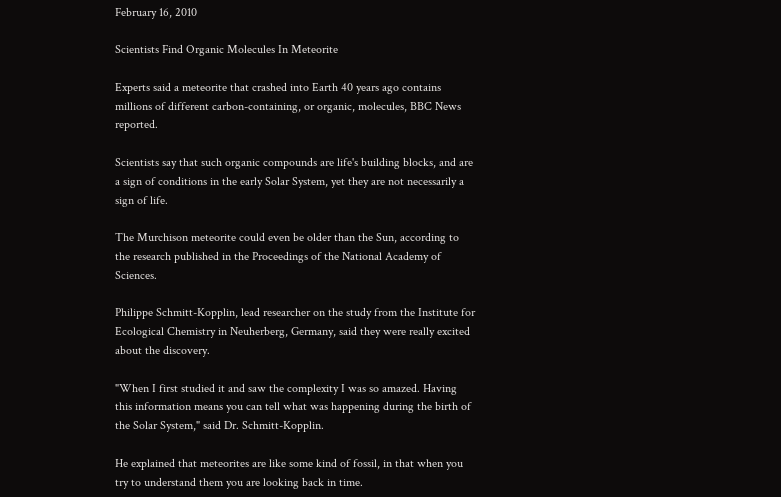February 16, 2010

Scientists Find Organic Molecules In Meteorite

Experts said a meteorite that crashed into Earth 40 years ago contains millions of different carbon-containing, or organic, molecules, BBC News reported.

Scientists say that such organic compounds are life's building blocks, and are a sign of conditions in the early Solar System, yet they are not necessarily a sign of life.

The Murchison meteorite could even be older than the Sun, according to the research published in the Proceedings of the National Academy of Sciences.

Philippe Schmitt-Kopplin, lead researcher on the study from the Institute for Ecological Chemistry in Neuherberg, Germany, said they were really excited about the discovery.

"When I first studied it and saw the complexity I was so amazed. Having this information means you can tell what was happening during the birth of the Solar System," said Dr. Schmitt-Kopplin.

He explained that meteorites are like some kind of fossil, in that when you try to understand them you are looking back in time.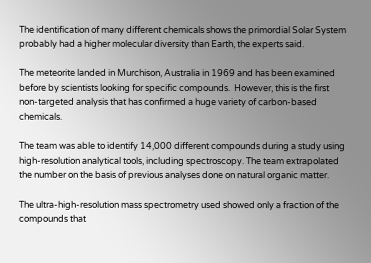The identification of many different chemicals shows the primordial Solar System probably had a higher molecular diversity than Earth, the experts said.

The meteorite landed in Murchison, Australia in 1969 and has been examined before by scientists looking for specific compounds.  However, this is the first non-targeted analysis that has confirmed a huge variety of carbon-based chemicals.

The team was able to identify 14,000 different compounds during a study using high-resolution analytical tools, including spectroscopy. The team extrapolated the number on the basis of previous analyses done on natural organic matter.

The ultra-high-resolution mass spectrometry used showed only a fraction of the compounds that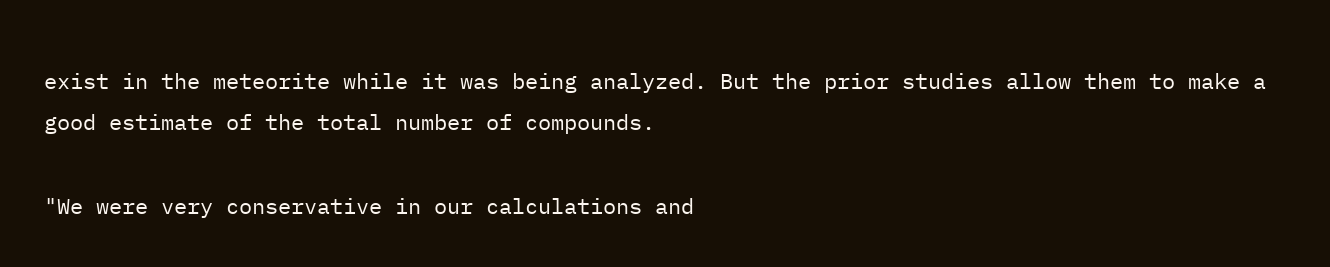exist in the meteorite while it was being analyzed. But the prior studies allow them to make a good estimate of the total number of compounds.

"We were very conservative in our calculations and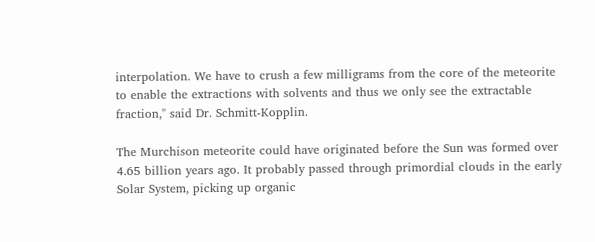interpolation. We have to crush a few milligrams from the core of the meteorite to enable the extractions with solvents and thus we only see the extractable fraction," said Dr. Schmitt-Kopplin.

The Murchison meteorite could have originated before the Sun was formed over 4.65 billion years ago. It probably passed through primordial clouds in the early Solar System, picking up organic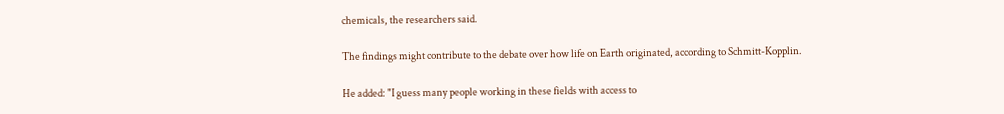chemicals, the researchers said.

The findings might contribute to the debate over how life on Earth originated, according to Schmitt-Kopplin.

He added: "I guess many people working in these fields with access to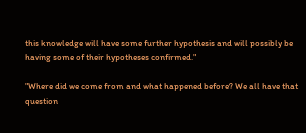this knowledge will have some further hypothesis and will possibly be having some of their hypotheses confirmed."

"Where did we come from and what happened before? We all have that question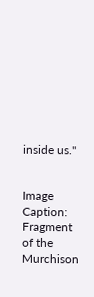inside us."


Image Caption: Fragment of the Murchison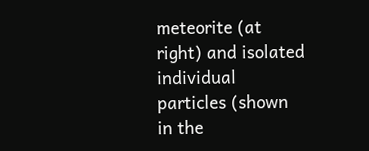meteorite (at right) and isolated individual particles (shown in the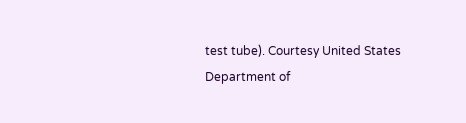test tube). Courtesy United States Department of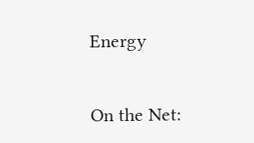Energy


On the Net: